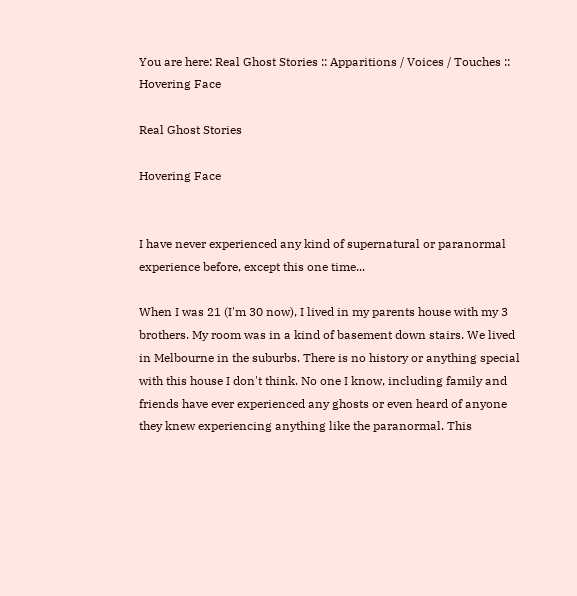You are here: Real Ghost Stories :: Apparitions / Voices / Touches :: Hovering Face

Real Ghost Stories

Hovering Face


I have never experienced any kind of supernatural or paranormal experience before, except this one time...

When I was 21 (I'm 30 now), I lived in my parents house with my 3 brothers. My room was in a kind of basement down stairs. We lived in Melbourne in the suburbs. There is no history or anything special with this house I don't think. No one I know, including family and friends have ever experienced any ghosts or even heard of anyone they knew experiencing anything like the paranormal. This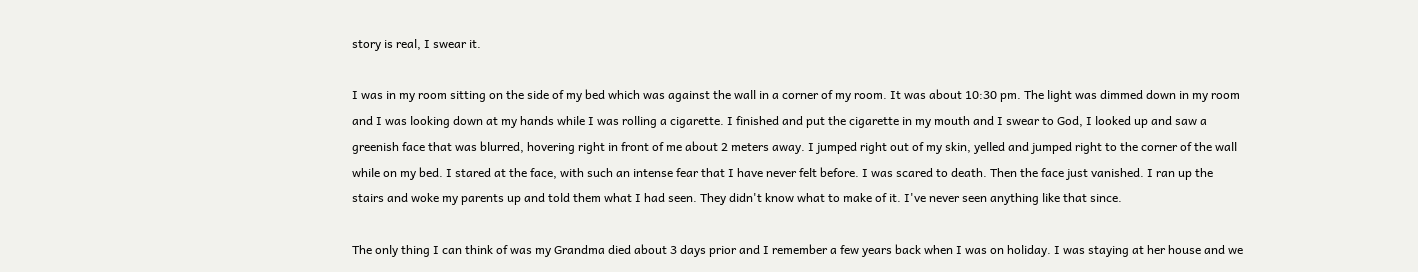story is real, I swear it.

I was in my room sitting on the side of my bed which was against the wall in a corner of my room. It was about 10:30 pm. The light was dimmed down in my room and I was looking down at my hands while I was rolling a cigarette. I finished and put the cigarette in my mouth and I swear to God, I looked up and saw a greenish face that was blurred, hovering right in front of me about 2 meters away. I jumped right out of my skin, yelled and jumped right to the corner of the wall while on my bed. I stared at the face, with such an intense fear that I have never felt before. I was scared to death. Then the face just vanished. I ran up the stairs and woke my parents up and told them what I had seen. They didn't know what to make of it. I've never seen anything like that since.

The only thing I can think of was my Grandma died about 3 days prior and I remember a few years back when I was on holiday. I was staying at her house and we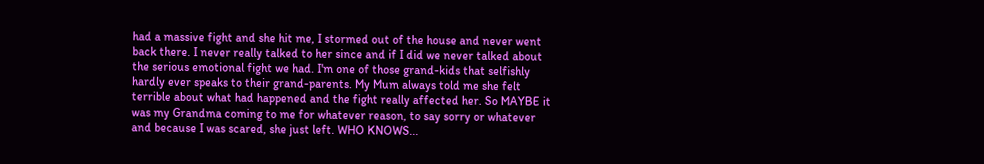had a massive fight and she hit me, I stormed out of the house and never went back there. I never really talked to her since and if I did we never talked about the serious emotional fight we had. I'm one of those grand-kids that selfishly hardly ever speaks to their grand-parents. My Mum always told me she felt terrible about what had happened and the fight really affected her. So MAYBE it was my Grandma coming to me for whatever reason, to say sorry or whatever and because I was scared, she just left. WHO KNOWS...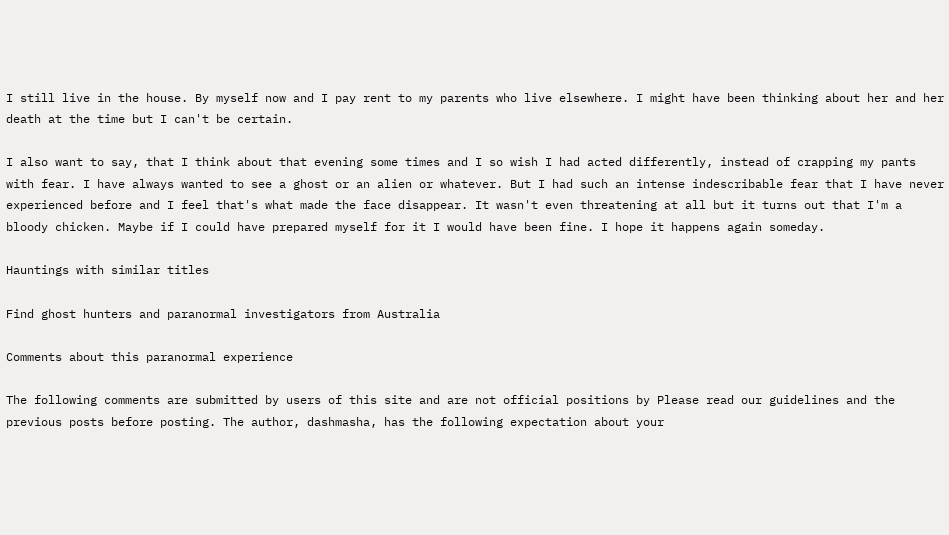I still live in the house. By myself now and I pay rent to my parents who live elsewhere. I might have been thinking about her and her death at the time but I can't be certain.

I also want to say, that I think about that evening some times and I so wish I had acted differently, instead of crapping my pants with fear. I have always wanted to see a ghost or an alien or whatever. But I had such an intense indescribable fear that I have never experienced before and I feel that's what made the face disappear. It wasn't even threatening at all but it turns out that I'm a bloody chicken. Maybe if I could have prepared myself for it I would have been fine. I hope it happens again someday.

Hauntings with similar titles

Find ghost hunters and paranormal investigators from Australia

Comments about this paranormal experience

The following comments are submitted by users of this site and are not official positions by Please read our guidelines and the previous posts before posting. The author, dashmasha, has the following expectation about your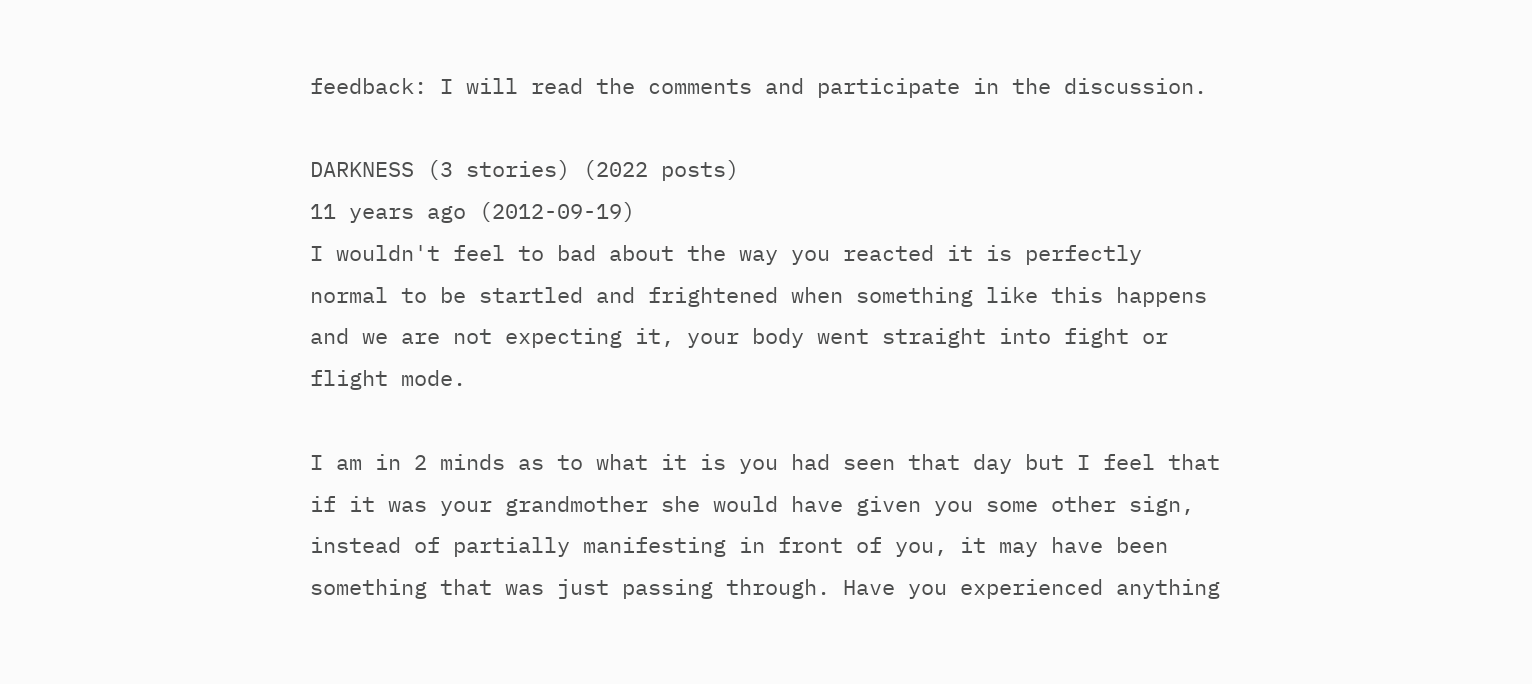feedback: I will read the comments and participate in the discussion.

DARKNESS (3 stories) (2022 posts)
11 years ago (2012-09-19)
I wouldn't feel to bad about the way you reacted it is perfectly normal to be startled and frightened when something like this happens and we are not expecting it, your body went straight into fight or flight mode.

I am in 2 minds as to what it is you had seen that day but I feel that if it was your grandmother she would have given you some other sign, instead of partially manifesting in front of you, it may have been something that was just passing through. Have you experienced anything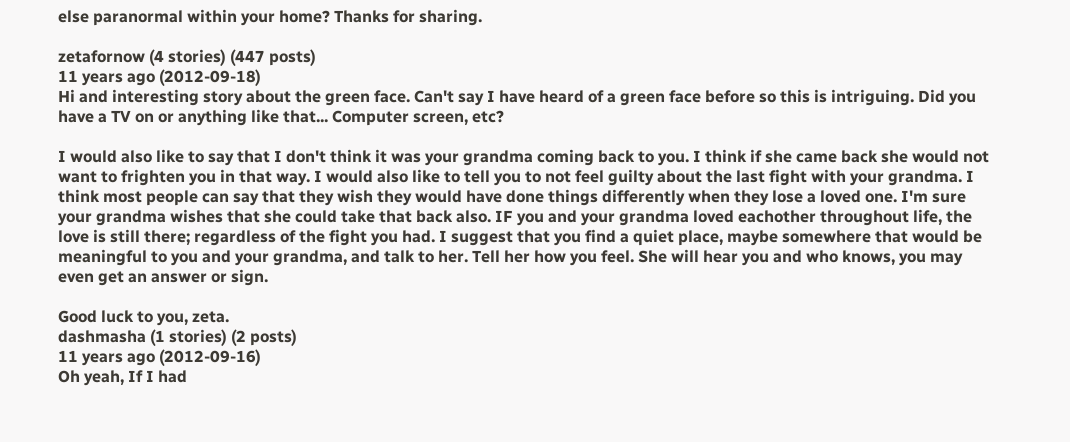else paranormal within your home? Thanks for sharing.

zetafornow (4 stories) (447 posts)
11 years ago (2012-09-18)
Hi and interesting story about the green face. Can't say I have heard of a green face before so this is intriguing. Did you have a TV on or anything like that... Computer screen, etc?

I would also like to say that I don't think it was your grandma coming back to you. I think if she came back she would not want to frighten you in that way. I would also like to tell you to not feel guilty about the last fight with your grandma. I think most people can say that they wish they would have done things differently when they lose a loved one. I'm sure your grandma wishes that she could take that back also. IF you and your grandma loved eachother throughout life, the love is still there; regardless of the fight you had. I suggest that you find a quiet place, maybe somewhere that would be meaningful to you and your grandma, and talk to her. Tell her how you feel. She will hear you and who knows, you may even get an answer or sign.

Good luck to you, zeta.
dashmasha (1 stories) (2 posts)
11 years ago (2012-09-16)
Oh yeah, If I had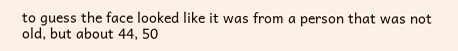to guess the face looked like it was from a person that was not old, but about 44, 50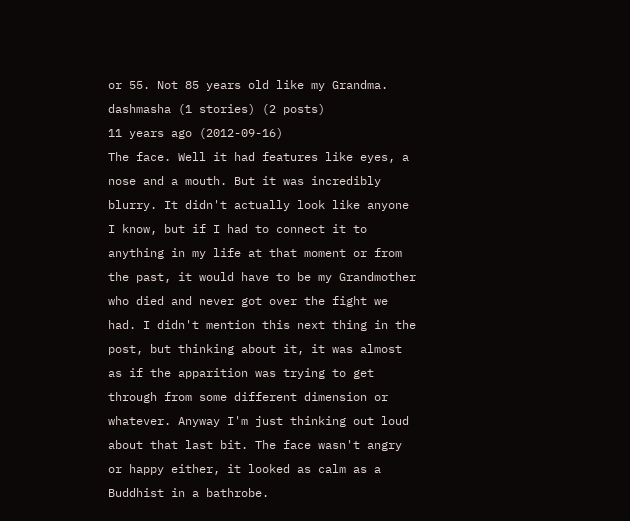or 55. Not 85 years old like my Grandma.
dashmasha (1 stories) (2 posts)
11 years ago (2012-09-16)
The face. Well it had features like eyes, a nose and a mouth. But it was incredibly blurry. It didn't actually look like anyone I know, but if I had to connect it to anything in my life at that moment or from the past, it would have to be my Grandmother who died and never got over the fight we had. I didn't mention this next thing in the post, but thinking about it, it was almost as if the apparition was trying to get through from some different dimension or whatever. Anyway I'm just thinking out loud about that last bit. The face wasn't angry or happy either, it looked as calm as a Buddhist in a bathrobe.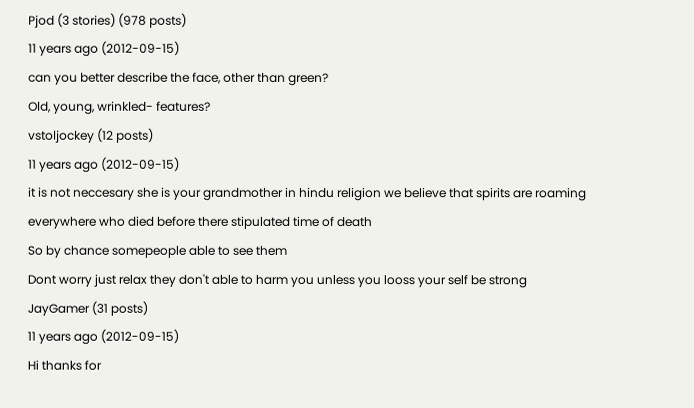Pjod (3 stories) (978 posts)
11 years ago (2012-09-15)
can you better describe the face, other than green?
Old, young, wrinkled- features?
vstoljockey (12 posts)
11 years ago (2012-09-15)
it is not neccesary she is your grandmother in hindu religion we believe that spirits are roaming everywhere who died before there stipulated time of death
So by chance somepeople able to see them
Dont worry just relax they don't able to harm you unless you looss your self be strong
JayGamer (31 posts)
11 years ago (2012-09-15)
Hi thanks for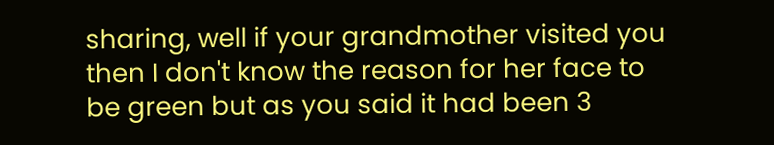sharing, well if your grandmother visited you then I don't know the reason for her face to be green but as you said it had been 3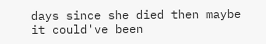days since she died then maybe it could've been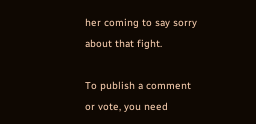her coming to say sorry about that fight.

To publish a comment or vote, you need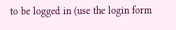to be logged in (use the login form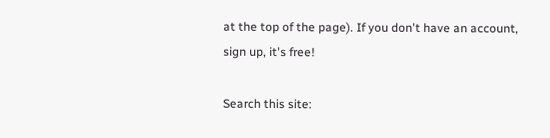at the top of the page). If you don't have an account, sign up, it's free!

Search this site: